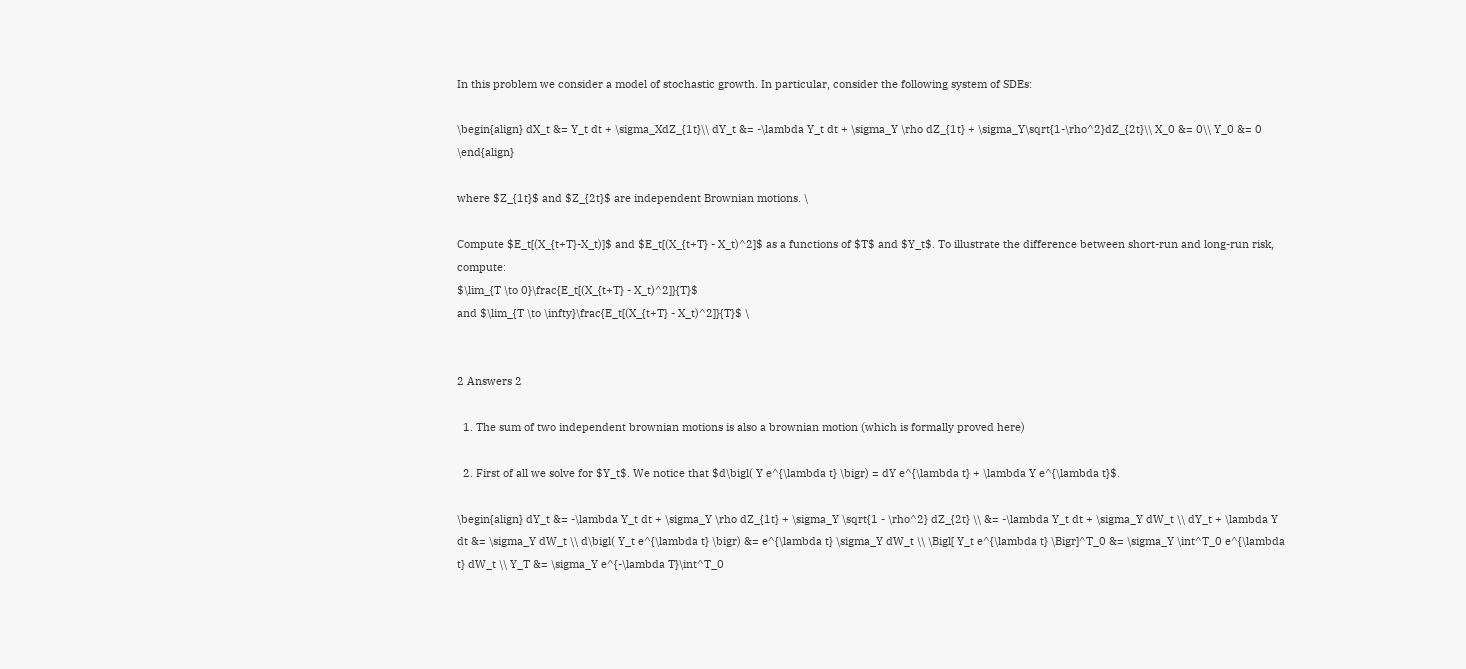In this problem we consider a model of stochastic growth. In particular, consider the following system of SDEs:

\begin{align} dX_t &= Y_t dt + \sigma_XdZ_{1t}\\ dY_t &= -\lambda Y_t dt + \sigma_Y \rho dZ_{1t} + \sigma_Y\sqrt{1-\rho^2}dZ_{2t}\\ X_0 &= 0\\ Y_0 &= 0 \end{align}

where $Z_{1t}$ and $Z_{2t}$ are independent Brownian motions. \

Compute $E_t[(X_{t+T}-X_t)]$ and $E_t[(X_{t+T} - X_t)^2]$ as a functions of $T$ and $Y_t$. To illustrate the difference between short-run and long-run risk, compute:
$\lim_{T \to 0}\frac{E_t[(X_{t+T} - X_t)^2]}{T}$
and $\lim_{T \to \infty}\frac{E_t[(X_{t+T} - X_t)^2]}{T}$ \


2 Answers 2

  1. The sum of two independent brownian motions is also a brownian motion (which is formally proved here)

  2. First of all we solve for $Y_t$. We notice that $d\bigl( Y e^{\lambda t} \bigr) = dY e^{\lambda t} + \lambda Y e^{\lambda t}$.

\begin{align} dY_t &= -\lambda Y_t dt + \sigma_Y \rho dZ_{1t} + \sigma_Y \sqrt{1 - \rho^2} dZ_{2t} \\ &= -\lambda Y_t dt + \sigma_Y dW_t \\ dY_t + \lambda Y dt &= \sigma_Y dW_t \\ d\bigl( Y_t e^{\lambda t} \bigr) &= e^{\lambda t} \sigma_Y dW_t \\ \Bigl[ Y_t e^{\lambda t} \Bigr]^T_0 &= \sigma_Y \int^T_0 e^{\lambda t} dW_t \\ Y_T &= \sigma_Y e^{-\lambda T}\int^T_0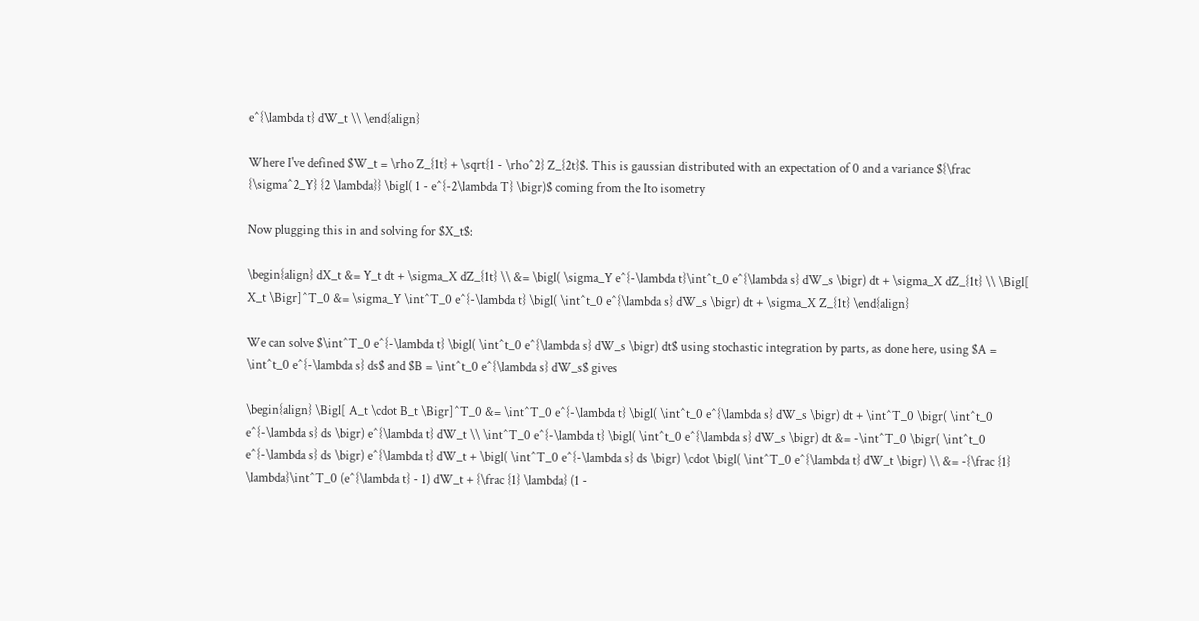e^{\lambda t} dW_t \\ \end{align}

Where I've defined $W_t = \rho Z_{1t} + \sqrt{1 - \rho^2} Z_{2t}$. This is gaussian distributed with an expectation of 0 and a variance ${\frac {\sigma^2_Y} {2 \lambda}} \bigl( 1 - e^{-2\lambda T} \bigr)$ coming from the Ito isometry

Now plugging this in and solving for $X_t$:

\begin{align} dX_t &= Y_t dt + \sigma_X dZ_{1t} \\ &= \bigl( \sigma_Y e^{-\lambda t}\int^t_0 e^{\lambda s} dW_s \bigr) dt + \sigma_X dZ_{1t} \\ \Bigl[ X_t \Bigr]^T_0 &= \sigma_Y \int^T_0 e^{-\lambda t} \bigl( \int^t_0 e^{\lambda s} dW_s \bigr) dt + \sigma_X Z_{1t} \end{align}

We can solve $\int^T_0 e^{-\lambda t} \bigl( \int^t_0 e^{\lambda s} dW_s \bigr) dt$ using stochastic integration by parts, as done here, using $A = \int^t_0 e^{-\lambda s} ds$ and $B = \int^t_0 e^{\lambda s} dW_s$ gives

\begin{align} \Bigl[ A_t \cdot B_t \Bigr]^T_0 &= \int^T_0 e^{-\lambda t} \bigl( \int^t_0 e^{\lambda s} dW_s \bigr) dt + \int^T_0 \bigr( \int^t_0 e^{-\lambda s} ds \bigr) e^{\lambda t} dW_t \\ \int^T_0 e^{-\lambda t} \bigl( \int^t_0 e^{\lambda s} dW_s \bigr) dt &= -\int^T_0 \bigr( \int^t_0 e^{-\lambda s} ds \bigr) e^{\lambda t} dW_t + \bigl( \int^T_0 e^{-\lambda s} ds \bigr) \cdot \bigl( \int^T_0 e^{\lambda t} dW_t \bigr) \\ &= -{\frac {1} \lambda}\int^T_0 (e^{\lambda t} - 1) dW_t + {\frac {1} \lambda} (1 -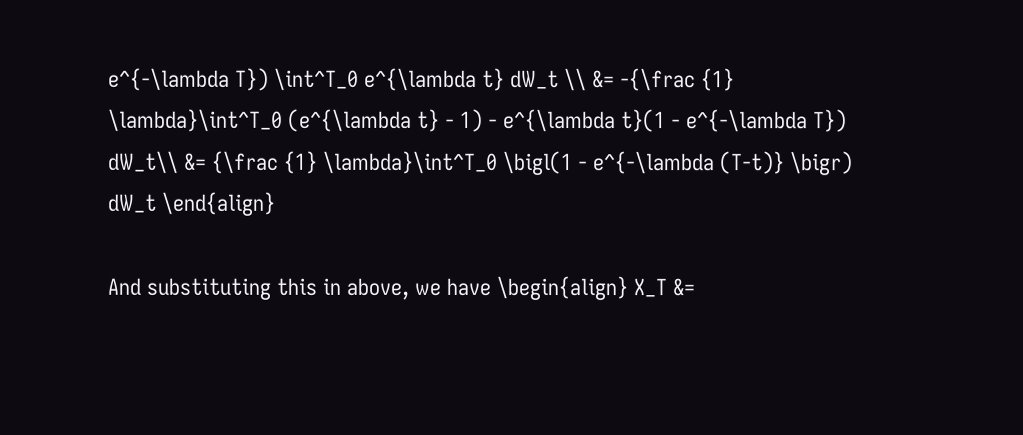e^{-\lambda T}) \int^T_0 e^{\lambda t} dW_t \\ &= -{\frac {1} \lambda}\int^T_0 (e^{\lambda t} - 1) - e^{\lambda t}(1 - e^{-\lambda T}) dW_t\\ &= {\frac {1} \lambda}\int^T_0 \bigl(1 - e^{-\lambda (T-t)} \bigr) dW_t \end{align}

And substituting this in above, we have \begin{align} X_T &=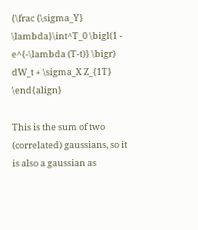{\frac {\sigma_Y} \lambda}\int^T_0 \bigl(1 - e^{-\lambda (T-t)} \bigr) dW_t + \sigma_X Z_{1T} \end{align}

This is the sum of two (correlated) gaussians, so it is also a gaussian as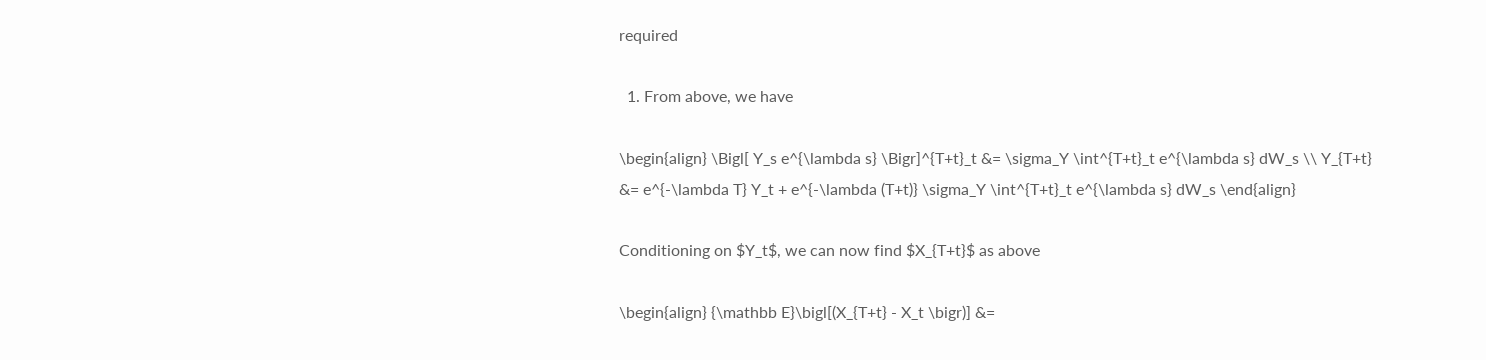required

  1. From above, we have

\begin{align} \Bigl[ Y_s e^{\lambda s} \Bigr]^{T+t}_t &= \sigma_Y \int^{T+t}_t e^{\lambda s} dW_s \\ Y_{T+t} &= e^{-\lambda T} Y_t + e^{-\lambda (T+t)} \sigma_Y \int^{T+t}_t e^{\lambda s} dW_s \end{align}

Conditioning on $Y_t$, we can now find $X_{T+t}$ as above

\begin{align} {\mathbb E}\bigl[(X_{T+t} - X_t \bigr)] &=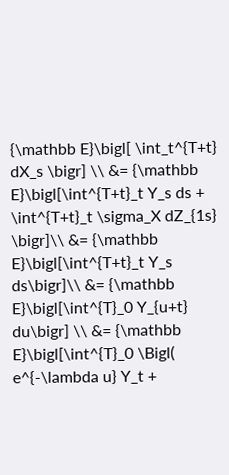{\mathbb E}\bigl[ \int_t^{T+t} dX_s \bigr] \\ &= {\mathbb E}\bigl[\int^{T+t}_t Y_s ds + \int^{T+t}_t \sigma_X dZ_{1s} \bigr]\\ &= {\mathbb E}\bigl[\int^{T+t}_t Y_s ds\bigr]\\ &= {\mathbb E}\bigl[\int^{T}_0 Y_{u+t} du\bigr] \\ &= {\mathbb E}\bigl[\int^{T}_0 \Bigl( e^{-\lambda u} Y_t +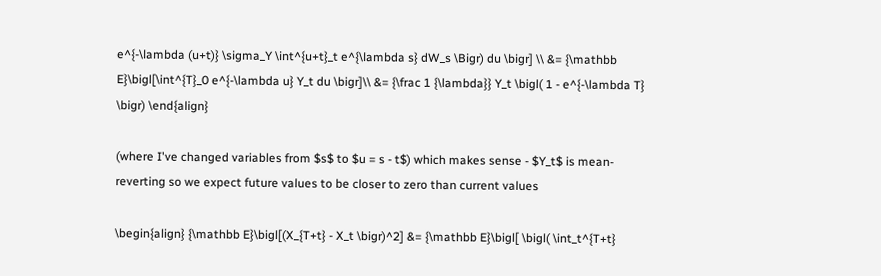e^{-\lambda (u+t)} \sigma_Y \int^{u+t}_t e^{\lambda s} dW_s \Bigr) du \bigr] \\ &= {\mathbb E}\bigl[\int^{T}_0 e^{-\lambda u} Y_t du \bigr]\\ &= {\frac 1 {\lambda}} Y_t \bigl( 1 - e^{-\lambda T} \bigr) \end{align}

(where I've changed variables from $s$ to $u = s - t$) which makes sense - $Y_t$ is mean-reverting so we expect future values to be closer to zero than current values

\begin{align} {\mathbb E}\bigl[(X_{T+t} - X_t \bigr)^2] &= {\mathbb E}\bigl[ \bigl( \int_t^{T+t}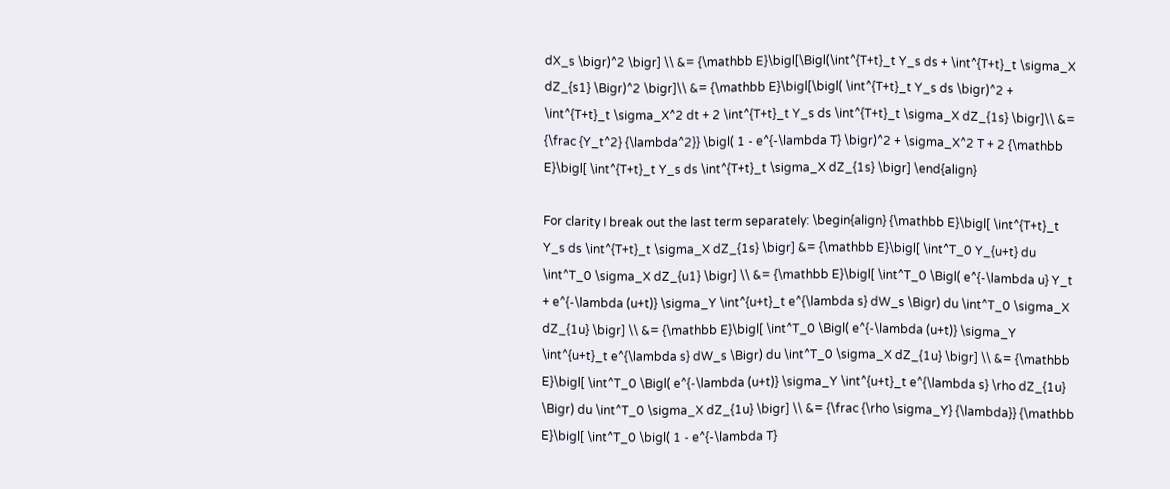dX_s \bigr)^2 \bigr] \\ &= {\mathbb E}\bigl[\Bigl(\int^{T+t}_t Y_s ds + \int^{T+t}_t \sigma_X dZ_{s1} \Bigr)^2 \bigr]\\ &= {\mathbb E}\bigl[\bigl( \int^{T+t}_t Y_s ds \bigr)^2 + \int^{T+t}_t \sigma_X^2 dt + 2 \int^{T+t}_t Y_s ds \int^{T+t}_t \sigma_X dZ_{1s} \bigr]\\ &= {\frac {Y_t^2} {\lambda^2}} \bigl( 1 - e^{-\lambda T} \bigr)^2 + \sigma_X^2 T + 2 {\mathbb E}\bigl[ \int^{T+t}_t Y_s ds \int^{T+t}_t \sigma_X dZ_{1s} \bigr] \end{align}

For clarity I break out the last term separately: \begin{align} {\mathbb E}\bigl[ \int^{T+t}_t Y_s ds \int^{T+t}_t \sigma_X dZ_{1s} \bigr] &= {\mathbb E}\bigl[ \int^T_0 Y_{u+t} du \int^T_0 \sigma_X dZ_{u1} \bigr] \\ &= {\mathbb E}\bigl[ \int^T_0 \Bigl( e^{-\lambda u} Y_t + e^{-\lambda (u+t)} \sigma_Y \int^{u+t}_t e^{\lambda s} dW_s \Bigr) du \int^T_0 \sigma_X dZ_{1u} \bigr] \\ &= {\mathbb E}\bigl[ \int^T_0 \Bigl( e^{-\lambda (u+t)} \sigma_Y \int^{u+t}_t e^{\lambda s} dW_s \Bigr) du \int^T_0 \sigma_X dZ_{1u} \bigr] \\ &= {\mathbb E}\bigl[ \int^T_0 \Bigl( e^{-\lambda (u+t)} \sigma_Y \int^{u+t}_t e^{\lambda s} \rho dZ_{1u} \Bigr) du \int^T_0 \sigma_X dZ_{1u} \bigr] \\ &= {\frac {\rho \sigma_Y} {\lambda}} {\mathbb E}\bigl[ \int^T_0 \bigl( 1 - e^{-\lambda T}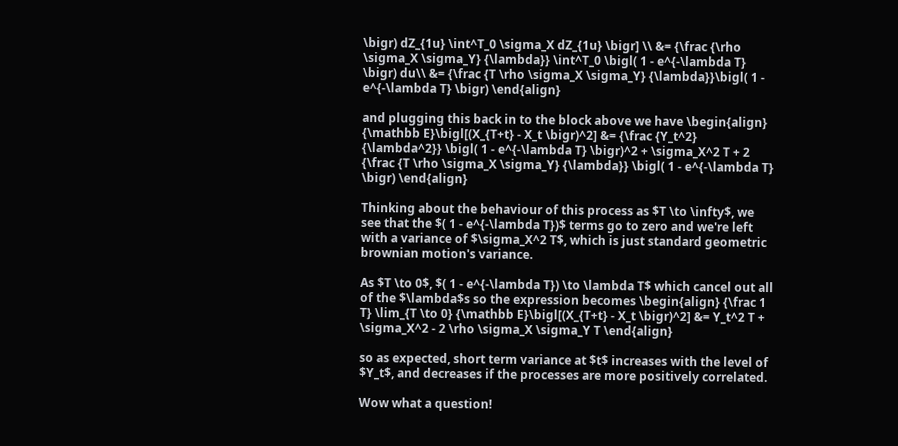\bigr) dZ_{1u} \int^T_0 \sigma_X dZ_{1u} \bigr] \\ &= {\frac {\rho \sigma_X \sigma_Y} {\lambda}} \int^T_0 \bigl( 1 - e^{-\lambda T} \bigr) du\\ &= {\frac {T \rho \sigma_X \sigma_Y} {\lambda}}\bigl( 1 - e^{-\lambda T} \bigr) \end{align}

and plugging this back in to the block above we have \begin{align} {\mathbb E}\bigl[(X_{T+t} - X_t \bigr)^2] &= {\frac {Y_t^2} {\lambda^2}} \bigl( 1 - e^{-\lambda T} \bigr)^2 + \sigma_X^2 T + 2 {\frac {T \rho \sigma_X \sigma_Y} {\lambda}} \bigl( 1 - e^{-\lambda T} \bigr) \end{align}

Thinking about the behaviour of this process as $T \to \infty$, we see that the $( 1 - e^{-\lambda T})$ terms go to zero and we're left with a variance of $\sigma_X^2 T$, which is just standard geometric brownian motion's variance.

As $T \to 0$, $( 1 - e^{-\lambda T}) \to \lambda T$ which cancel out all of the $\lambda$s so the expression becomes \begin{align} {\frac 1 T} \lim_{T \to 0} {\mathbb E}\bigl[(X_{T+t} - X_t \bigr)^2] &= Y_t^2 T + \sigma_X^2 - 2 \rho \sigma_X \sigma_Y T \end{align}

so as expected, short term variance at $t$ increases with the level of $Y_t$, and decreases if the processes are more positively correlated.

Wow what a question!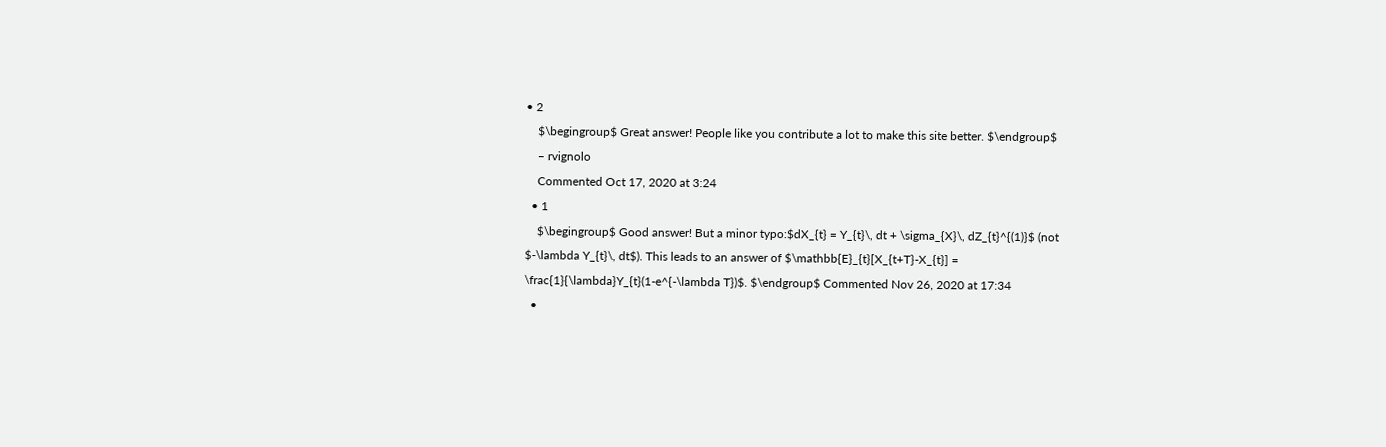• 2
    $\begingroup$ Great answer! People like you contribute a lot to make this site better. $\endgroup$
    – rvignolo
    Commented Oct 17, 2020 at 3:24
  • 1
    $\begingroup$ Good answer! But a minor typo:$dX_{t} = Y_{t}\, dt + \sigma_{X}\, dZ_{t}^{(1)}$ (not $-\lambda Y_{t}\, dt$). This leads to an answer of $\mathbb{E}_{t}[X_{t+T}-X_{t}] = \frac{1}{\lambda}Y_{t}(1-e^{-\lambda T})$. $\endgroup$ Commented Nov 26, 2020 at 17:34
  •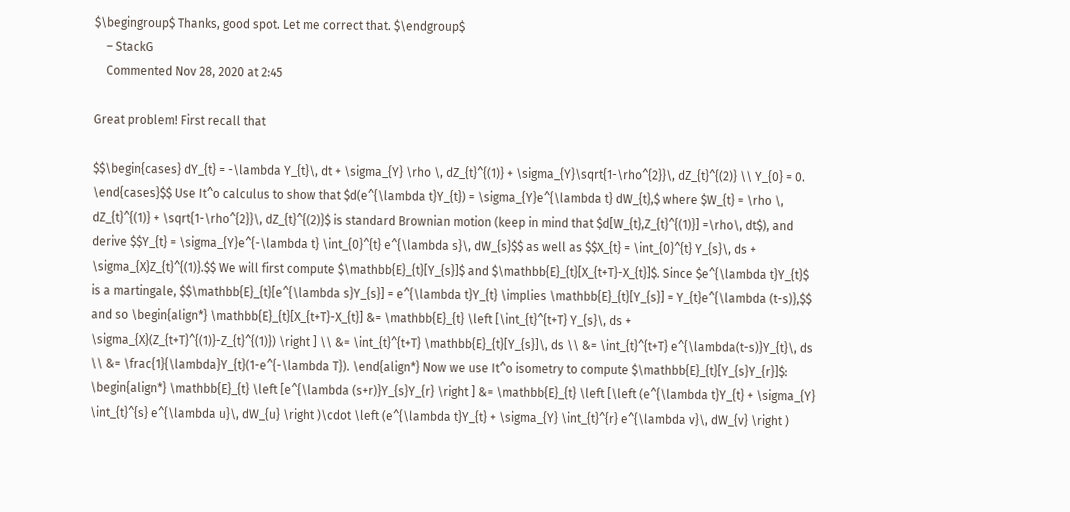$\begingroup$ Thanks, good spot. Let me correct that. $\endgroup$
    – StackG
    Commented Nov 28, 2020 at 2:45

Great problem! First recall that

$$\begin{cases} dY_{t} = -\lambda Y_{t}\, dt + \sigma_{Y} \rho \, dZ_{t}^{(1)} + \sigma_{Y}\sqrt{1-\rho^{2}}\, dZ_{t}^{(2)} \\ Y_{0} = 0. \end{cases}$$ Use It^o calculus to show that $d(e^{\lambda t}Y_{t}) = \sigma_{Y}e^{\lambda t} dW_{t},$ where $W_{t} = \rho \, dZ_{t}^{(1)} + \sqrt{1-\rho^{2}}\, dZ_{t}^{(2)}$ is standard Brownian motion (keep in mind that $d[W_{t},Z_{t}^{(1)}] =\rho\, dt$), and derive $$Y_{t} = \sigma_{Y}e^{-\lambda t} \int_{0}^{t} e^{\lambda s}\, dW_{s}$$ as well as $$X_{t} = \int_{0}^{t} Y_{s}\, ds + \sigma_{X}Z_{t}^{(1)}.$$ We will first compute $\mathbb{E}_{t}[Y_{s}]$ and $\mathbb{E}_{t}[X_{t+T}-X_{t}]$. Since $e^{\lambda t}Y_{t}$ is a martingale, $$\mathbb{E}_{t}[e^{\lambda s}Y_{s}] = e^{\lambda t}Y_{t} \implies \mathbb{E}_{t}[Y_{s}] = Y_{t}e^{\lambda (t-s)},$$ and so \begin{align*} \mathbb{E}_{t}[X_{t+T}-X_{t}] &= \mathbb{E}_{t} \left [\int_{t}^{t+T} Y_{s}\, ds + \sigma_{X}(Z_{t+T}^{(1)}-Z_{t}^{(1)}) \right ] \\ &= \int_{t}^{t+T} \mathbb{E}_{t}[Y_{s}]\, ds \\ &= \int_{t}^{t+T} e^{\lambda(t-s)}Y_{t}\, ds \\ &= \frac{1}{\lambda}Y_{t}(1-e^{-\lambda T}). \end{align*} Now we use It^o isometry to compute $\mathbb{E}_{t}[Y_{s}Y_{r}]$: \begin{align*} \mathbb{E}_{t} \left [e^{\lambda (s+r)}Y_{s}Y_{r} \right ] &= \mathbb{E}_{t} \left [\left (e^{\lambda t}Y_{t} + \sigma_{Y} \int_{t}^{s} e^{\lambda u}\, dW_{u} \right )\cdot \left (e^{\lambda t}Y_{t} + \sigma_{Y} \int_{t}^{r} e^{\lambda v}\, dW_{v} \right )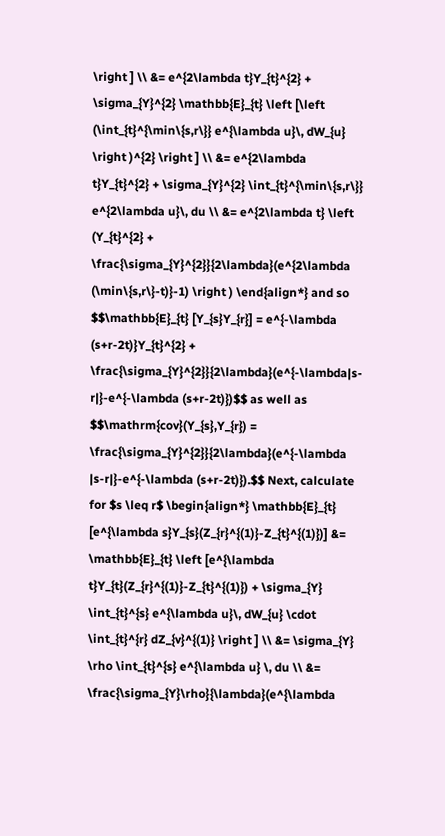\right ] \\ &= e^{2\lambda t}Y_{t}^{2} + \sigma_{Y}^{2} \mathbb{E}_{t} \left [\left (\int_{t}^{\min\{s,r\}} e^{\lambda u}\, dW_{u} \right )^{2} \right ] \\ &= e^{2\lambda t}Y_{t}^{2} + \sigma_{Y}^{2} \int_{t}^{\min\{s,r\}} e^{2\lambda u}\, du \\ &= e^{2\lambda t} \left (Y_{t}^{2} + \frac{\sigma_{Y}^{2}}{2\lambda}(e^{2\lambda (\min\{s,r\}-t)}-1) \right ) \end{align*} and so $$\mathbb{E}_{t} [Y_{s}Y_{r}] = e^{-\lambda (s+r-2t)}Y_{t}^{2} + \frac{\sigma_{Y}^{2}}{2\lambda}(e^{-\lambda|s-r|}-e^{-\lambda (s+r-2t)})$$ as well as $$\mathrm{cov}(Y_{s},Y_{r}) = \frac{\sigma_{Y}^{2}}{2\lambda}(e^{-\lambda |s-r|}-e^{-\lambda (s+r-2t)}).$$ Next, calculate for $s \leq r$ \begin{align*} \mathbb{E}_{t} [e^{\lambda s}Y_{s}(Z_{r}^{(1)}-Z_{t}^{(1)})] &= \mathbb{E}_{t} \left [e^{\lambda t}Y_{t}(Z_{r}^{(1)}-Z_{t}^{(1)}) + \sigma_{Y} \int_{t}^{s} e^{\lambda u}\, dW_{u} \cdot \int_{t}^{r} dZ_{v}^{(1)} \right ] \\ &= \sigma_{Y} \rho \int_{t}^{s} e^{\lambda u} \, du \\ &= \frac{\sigma_{Y}\rho}{\lambda}(e^{\lambda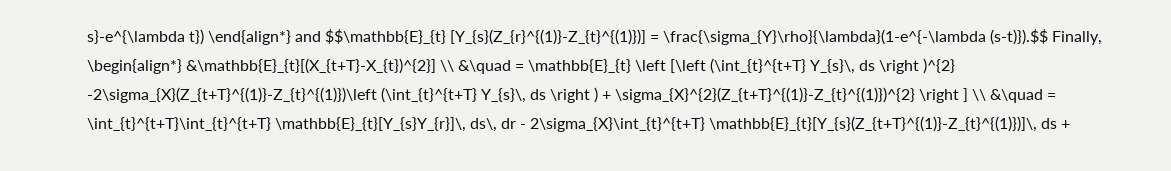s}-e^{\lambda t}) \end{align*} and $$\mathbb{E}_{t} [Y_{s}(Z_{r}^{(1)}-Z_{t}^{(1)})] = \frac{\sigma_{Y}\rho}{\lambda}(1-e^{-\lambda (s-t)}).$$ Finally, \begin{align*} &\mathbb{E}_{t}[(X_{t+T}-X_{t})^{2}] \\ &\quad = \mathbb{E}_{t} \left [\left (\int_{t}^{t+T} Y_{s}\, ds \right )^{2} -2\sigma_{X}(Z_{t+T}^{(1)}-Z_{t}^{(1)})\left (\int_{t}^{t+T} Y_{s}\, ds \right ) + \sigma_{X}^{2}(Z_{t+T}^{(1)}-Z_{t}^{(1)})^{2} \right ] \\ &\quad = \int_{t}^{t+T}\int_{t}^{t+T} \mathbb{E}_{t}[Y_{s}Y_{r}]\, ds\, dr - 2\sigma_{X}\int_{t}^{t+T} \mathbb{E}_{t}[Y_{s}(Z_{t+T}^{(1)}-Z_{t}^{(1)})]\, ds +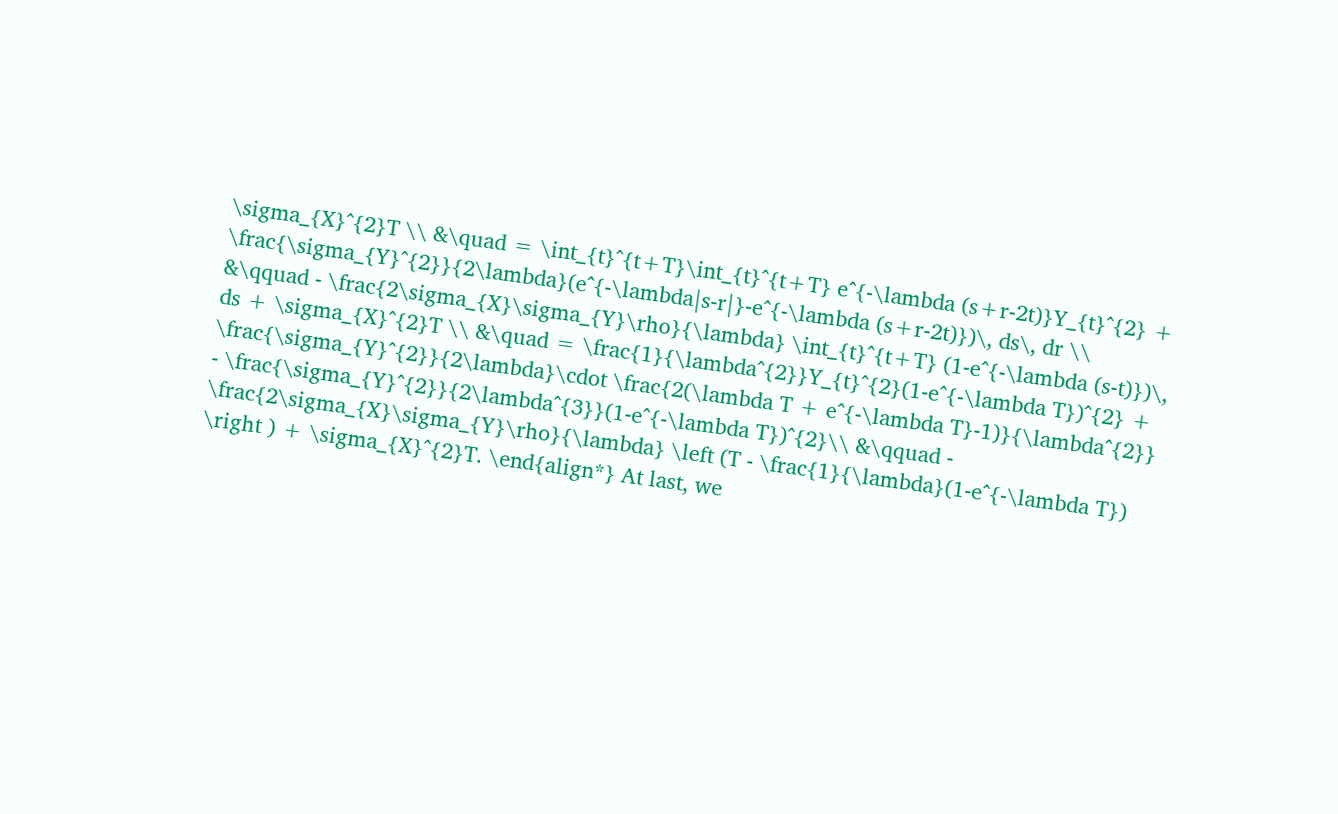\sigma_{X}^{2}T \\ &\quad = \int_{t}^{t+T}\int_{t}^{t+T} e^{-\lambda (s+r-2t)}Y_{t}^{2} + \frac{\sigma_{Y}^{2}}{2\lambda}(e^{-\lambda|s-r|}-e^{-\lambda (s+r-2t)})\, ds\, dr \\ &\qquad - \frac{2\sigma_{X}\sigma_{Y}\rho}{\lambda} \int_{t}^{t+T} (1-e^{-\lambda (s-t)})\, ds + \sigma_{X}^{2}T \\ &\quad = \frac{1}{\lambda^{2}}Y_{t}^{2}(1-e^{-\lambda T})^{2} + \frac{\sigma_{Y}^{2}}{2\lambda}\cdot \frac{2(\lambda T + e^{-\lambda T}-1)}{\lambda^{2}} - \frac{\sigma_{Y}^{2}}{2\lambda^{3}}(1-e^{-\lambda T})^{2}\\ &\qquad - \frac{2\sigma_{X}\sigma_{Y}\rho}{\lambda} \left (T - \frac{1}{\lambda}(1-e^{-\lambda T}) \right ) + \sigma_{X}^{2}T. \end{align*} At last, we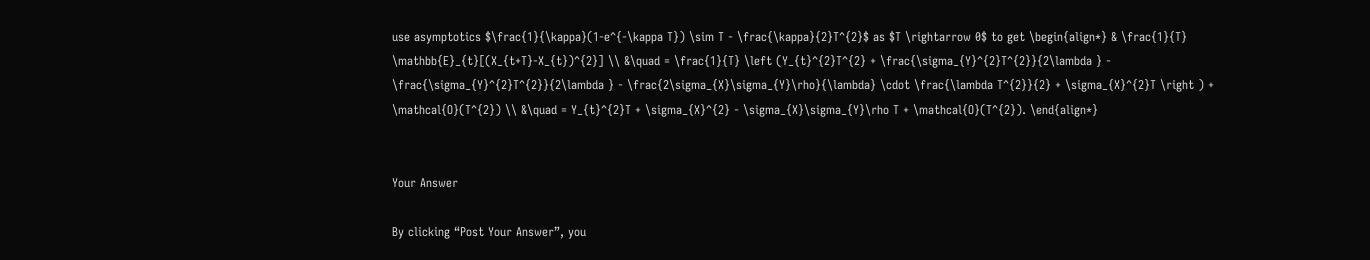use asymptotics $\frac{1}{\kappa}(1-e^{-\kappa T}) \sim T - \frac{\kappa}{2}T^{2}$ as $T \rightarrow 0$ to get \begin{align*} & \frac{1}{T} \mathbb{E}_{t}[(X_{t+T}-X_{t})^{2}] \\ &\quad = \frac{1}{T} \left (Y_{t}^{2}T^{2} + \frac{\sigma_{Y}^{2}T^{2}}{2\lambda } - \frac{\sigma_{Y}^{2}T^{2}}{2\lambda } - \frac{2\sigma_{X}\sigma_{Y}\rho}{\lambda} \cdot \frac{\lambda T^{2}}{2} + \sigma_{X}^{2}T \right ) + \mathcal{O}(T^{2}) \\ &\quad = Y_{t}^{2}T + \sigma_{X}^{2} - \sigma_{X}\sigma_{Y}\rho T + \mathcal{O}(T^{2}). \end{align*}


Your Answer

By clicking “Post Your Answer”, you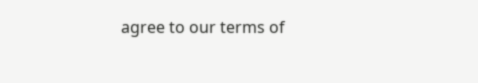agree to our terms of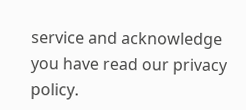service and acknowledge you have read our privacy policy.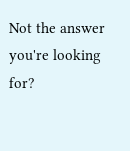Not the answer you're looking for?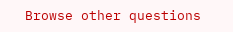Browse other questions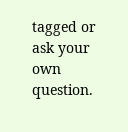tagged or ask your own question.